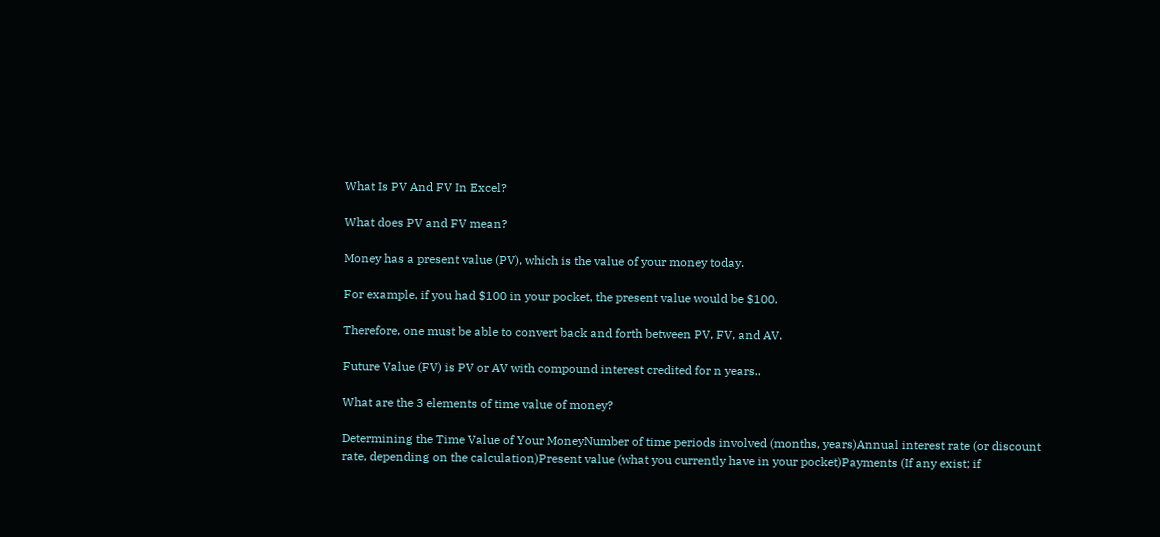What Is PV And FV In Excel?

What does PV and FV mean?

Money has a present value (PV), which is the value of your money today.

For example, if you had $100 in your pocket, the present value would be $100.

Therefore, one must be able to convert back and forth between PV, FV, and AV.

Future Value (FV) is PV or AV with compound interest credited for n years..

What are the 3 elements of time value of money?

Determining the Time Value of Your MoneyNumber of time periods involved (months, years)Annual interest rate (or discount rate, depending on the calculation)Present value (what you currently have in your pocket)Payments (If any exist; if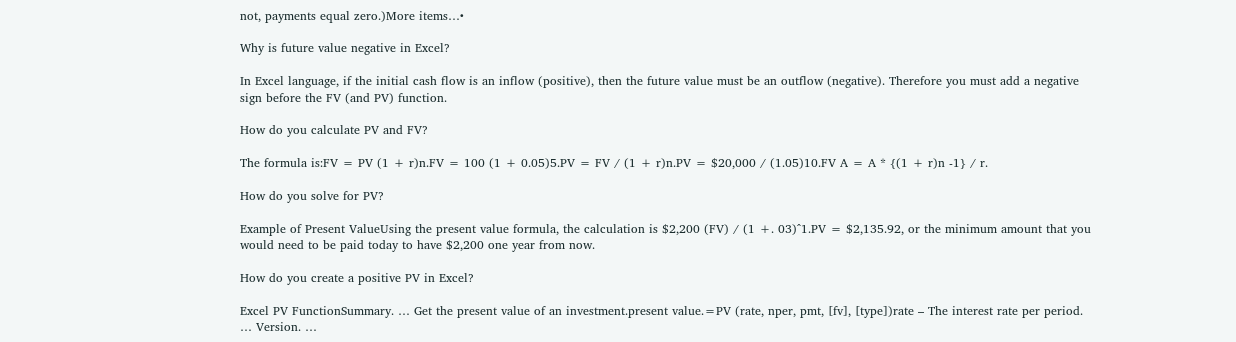not, payments equal zero.)More items…•

Why is future value negative in Excel?

In Excel language, if the initial cash flow is an inflow (positive), then the future value must be an outflow (negative). Therefore you must add a negative sign before the FV (and PV) function.

How do you calculate PV and FV?

The formula is:FV = PV (1 + r)n.FV = 100 (1 + 0.05)5.PV = FV / (1 + r)n.PV = $20,000 / (1.05)10.FV A = A * {(1 + r)n -1} / r.

How do you solve for PV?

Example of Present ValueUsing the present value formula, the calculation is $2,200 (FV) / (1 +. 03)^1.PV = $2,135.92, or the minimum amount that you would need to be paid today to have $2,200 one year from now.

How do you create a positive PV in Excel?

Excel PV FunctionSummary. … Get the present value of an investment.present value.=PV (rate, nper, pmt, [fv], [type])rate – The interest rate per period. … Version. …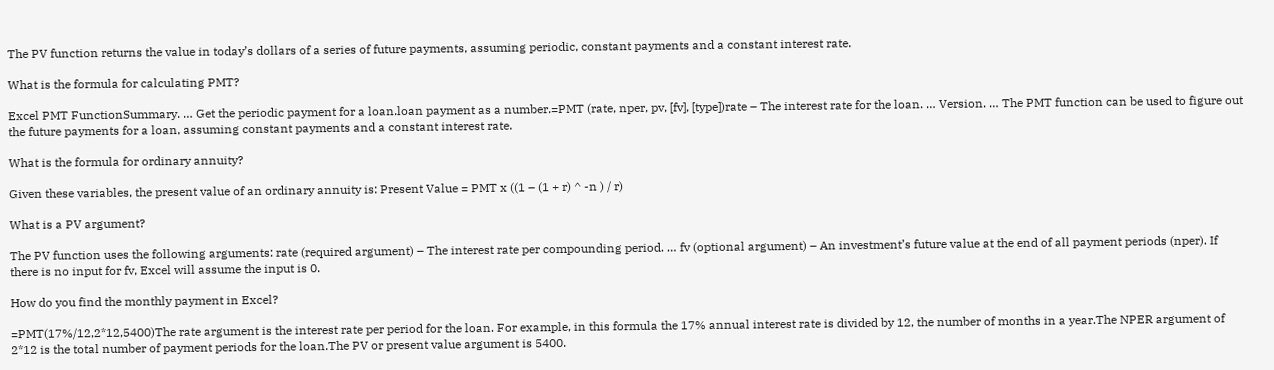The PV function returns the value in today’s dollars of a series of future payments, assuming periodic, constant payments and a constant interest rate.

What is the formula for calculating PMT?

Excel PMT FunctionSummary. … Get the periodic payment for a loan.loan payment as a number.=PMT (rate, nper, pv, [fv], [type])rate – The interest rate for the loan. … Version. … The PMT function can be used to figure out the future payments for a loan, assuming constant payments and a constant interest rate.

What is the formula for ordinary annuity?

Given these variables, the present value of an ordinary annuity is: Present Value = PMT x ((1 – (1 + r) ^ -n ) / r)

What is a PV argument?

The PV function uses the following arguments: rate (required argument) – The interest rate per compounding period. … fv (optional argument) – An investment’s future value at the end of all payment periods (nper). If there is no input for fv, Excel will assume the input is 0.

How do you find the monthly payment in Excel?

=PMT(17%/12,2*12,5400)The rate argument is the interest rate per period for the loan. For example, in this formula the 17% annual interest rate is divided by 12, the number of months in a year.The NPER argument of 2*12 is the total number of payment periods for the loan.The PV or present value argument is 5400.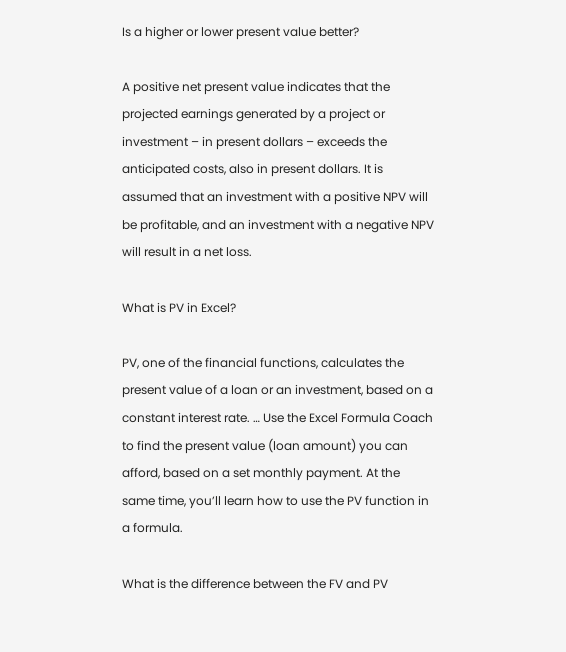Is a higher or lower present value better?

A positive net present value indicates that the projected earnings generated by a project or investment – in present dollars – exceeds the anticipated costs, also in present dollars. It is assumed that an investment with a positive NPV will be profitable, and an investment with a negative NPV will result in a net loss.

What is PV in Excel?

PV, one of the financial functions, calculates the present value of a loan or an investment, based on a constant interest rate. … Use the Excel Formula Coach to find the present value (loan amount) you can afford, based on a set monthly payment. At the same time, you’ll learn how to use the PV function in a formula.

What is the difference between the FV and PV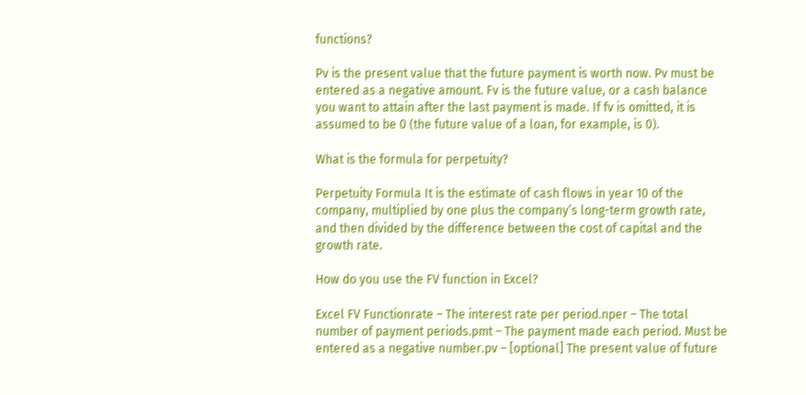functions?

Pv is the present value that the future payment is worth now. Pv must be entered as a negative amount. Fv is the future value, or a cash balance you want to attain after the last payment is made. If fv is omitted, it is assumed to be 0 (the future value of a loan, for example, is 0).

What is the formula for perpetuity?

Perpetuity Formula It is the estimate of cash flows in year 10 of the company, multiplied by one plus the company’s long-term growth rate, and then divided by the difference between the cost of capital and the growth rate.

How do you use the FV function in Excel?

Excel FV Functionrate – The interest rate per period.nper – The total number of payment periods.pmt – The payment made each period. Must be entered as a negative number.pv – [optional] The present value of future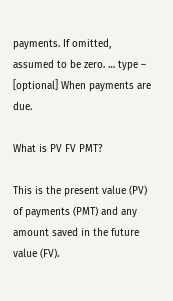payments. If omitted, assumed to be zero. … type – [optional] When payments are due.

What is PV FV PMT?

This is the present value (PV) of payments (PMT) and any amount saved in the future value (FV).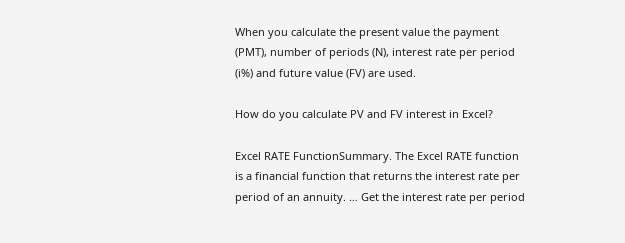When you calculate the present value the payment (PMT), number of periods (N), interest rate per period (i%) and future value (FV) are used.

How do you calculate PV and FV interest in Excel?

Excel RATE FunctionSummary. The Excel RATE function is a financial function that returns the interest rate per period of an annuity. … Get the interest rate per period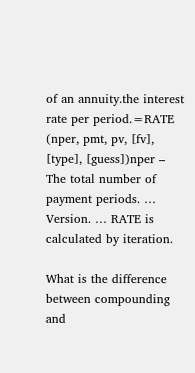of an annuity.the interest rate per period.=RATE (nper, pmt, pv, [fv], [type], [guess])nper – The total number of payment periods. … Version. … RATE is calculated by iteration.

What is the difference between compounding and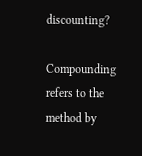discounting?

Compounding refers to the method by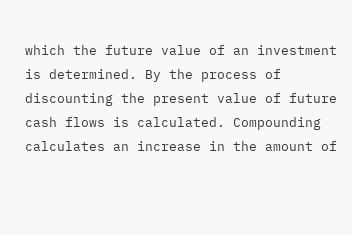which the future value of an investment is determined. By the process of discounting the present value of future cash flows is calculated. Compounding calculates an increase in the amount of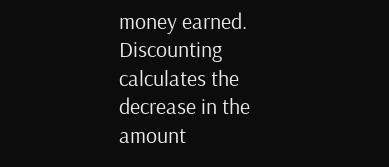money earned. Discounting calculates the decrease in the amount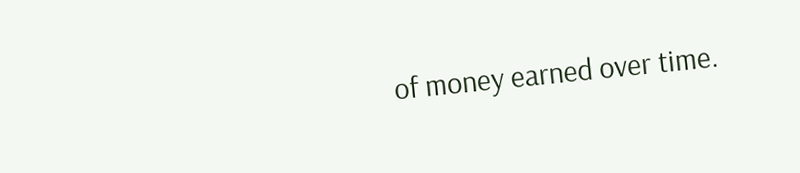of money earned over time.